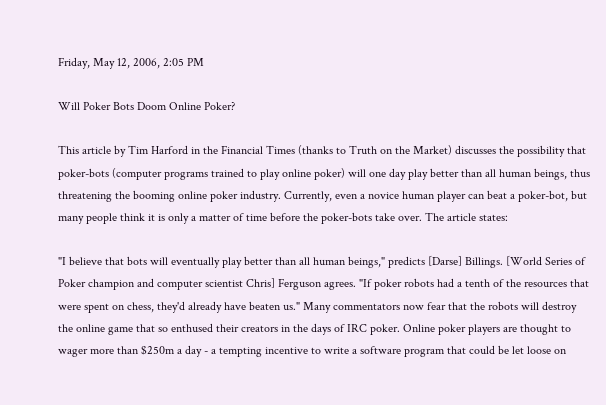Friday, May 12, 2006, 2:05 PM

Will Poker Bots Doom Online Poker?

This article by Tim Harford in the Financial Times (thanks to Truth on the Market) discusses the possibility that poker-bots (computer programs trained to play online poker) will one day play better than all human beings, thus threatening the booming online poker industry. Currently, even a novice human player can beat a poker-bot, but many people think it is only a matter of time before the poker-bots take over. The article states:

"I believe that bots will eventually play better than all human beings," predicts [Darse] Billings. [World Series of Poker champion and computer scientist Chris] Ferguson agrees. "If poker robots had a tenth of the resources that were spent on chess, they'd already have beaten us." Many commentators now fear that the robots will destroy the online game that so enthused their creators in the days of IRC poker. Online poker players are thought to wager more than $250m a day - a tempting incentive to write a software program that could be let loose on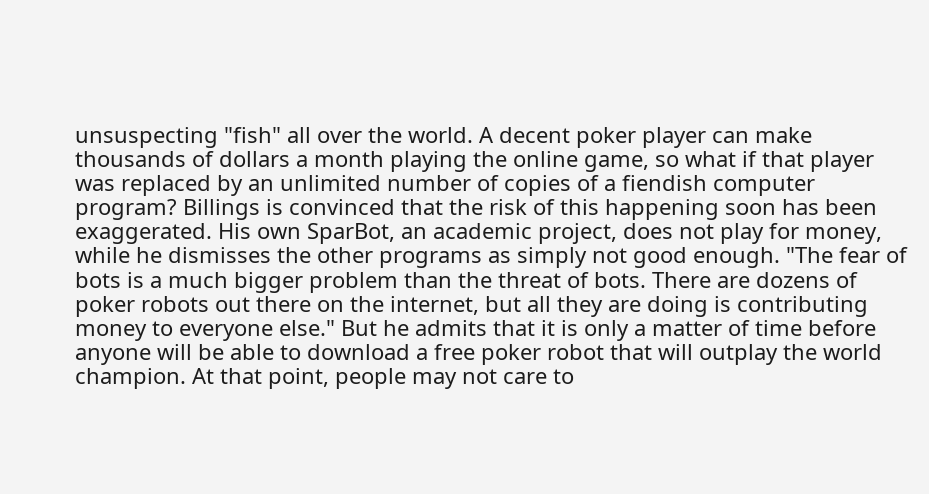unsuspecting "fish" all over the world. A decent poker player can make thousands of dollars a month playing the online game, so what if that player was replaced by an unlimited number of copies of a fiendish computer program? Billings is convinced that the risk of this happening soon has been exaggerated. His own SparBot, an academic project, does not play for money, while he dismisses the other programs as simply not good enough. "The fear of bots is a much bigger problem than the threat of bots. There are dozens of poker robots out there on the internet, but all they are doing is contributing money to everyone else." But he admits that it is only a matter of time before anyone will be able to download a free poker robot that will outplay the world champion. At that point, people may not care to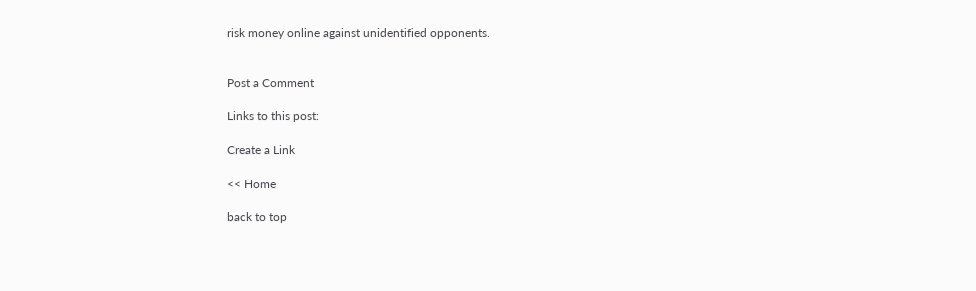risk money online against unidentified opponents.


Post a Comment

Links to this post:

Create a Link

<< Home

back to top